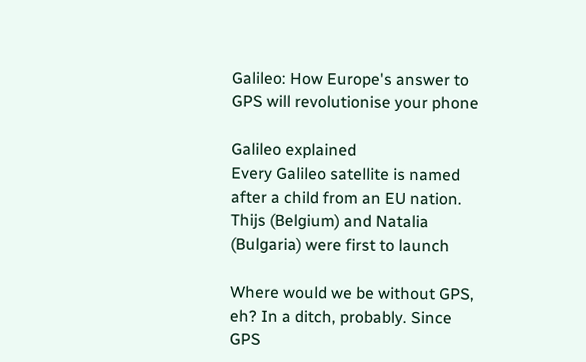Galileo: How Europe's answer to GPS will revolutionise your phone

Galileo explained
Every Galileo satellite is named after a child from an EU nation. Thijs (Belgium) and Natalia (Bulgaria) were first to launch

Where would we be without GPS, eh? In a ditch, probably. Since GPS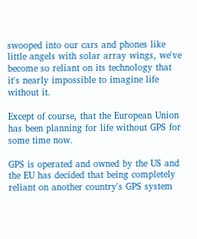swooped into our cars and phones like little angels with solar array wings, we've become so reliant on its technology that it's nearly impossible to imagine life without it.

Except of course, that the European Union has been planning for life without GPS for some time now.

GPS is operated and owned by the US and the EU has decided that being completely reliant on another country's GPS system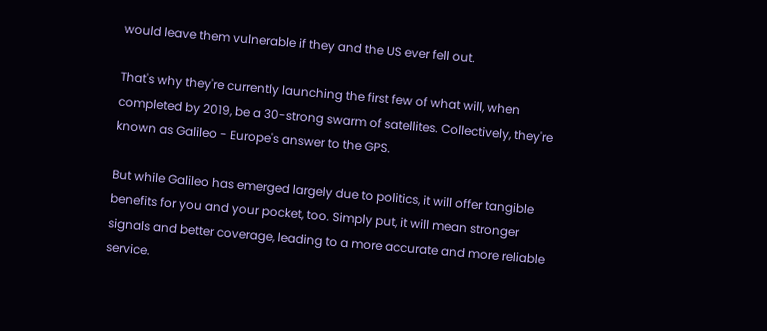would leave them vulnerable if they and the US ever fell out.

That's why they're currently launching the first few of what will, when completed by 2019, be a 30-strong swarm of satellites. Collectively, they're known as Galileo - Europe's answer to the GPS.

But while Galileo has emerged largely due to politics, it will offer tangible benefits for you and your pocket, too. Simply put, it will mean stronger signals and better coverage, leading to a more accurate and more reliable service.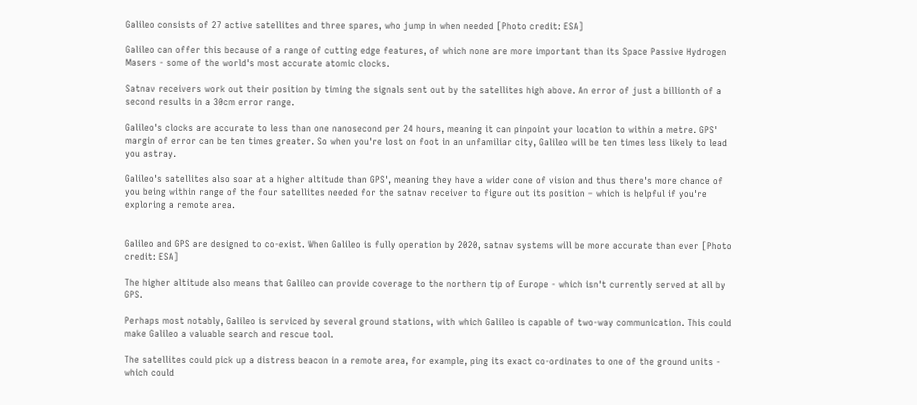Galileo consists of 27 active satellites and three spares, who jump in when needed [Photo credit: ESA]

Galileo can offer this because of a range of cutting edge features, of which none are more important than its Space Passive Hydrogen Masers - some of the world's most accurate atomic clocks.

Satnav receivers work out their position by timing the signals sent out by the satellites high above. An error of just a billionth of a second results in a 30cm error range.

Galileo's clocks are accurate to less than one nanosecond per 24 hours, meaning it can pinpoint your location to within a metre. GPS' margin of error can be ten times greater. So when you're lost on foot in an unfamiliar city, Galileo will be ten times less likely to lead you astray.

Galileo's satellites also soar at a higher altitude than GPS', meaning they have a wider cone of vision and thus there's more chance of you being within range of the four satellites needed for the satnav receiver to figure out its position – which is helpful if you're exploring a remote area.


Galileo and GPS are designed to co-exist. When Galileo is fully operation by 2020, satnav systems will be more accurate than ever [Photo credit: ESA]

The higher altitude also means that Galileo can provide coverage to the northern tip of Europe - which isn't currently served at all by GPS.

Perhaps most notably, Galileo is serviced by several ground stations, with which Galileo is capable of two-way communication. This could make Galileo a valuable search and rescue tool.

The satellites could pick up a distress beacon in a remote area, for example, ping its exact co-ordinates to one of the ground units - which could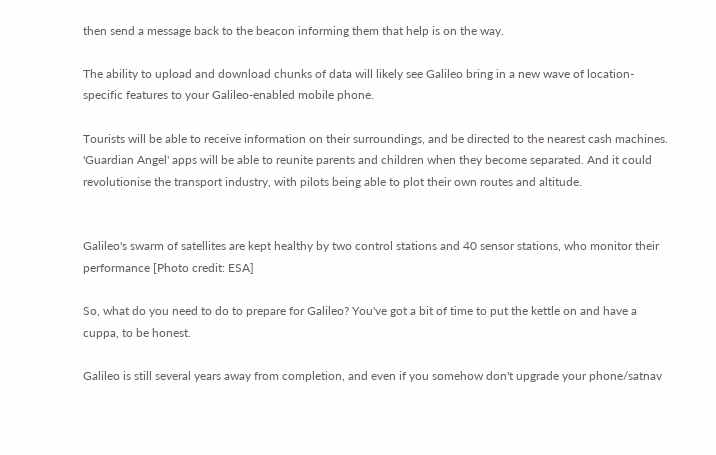then send a message back to the beacon informing them that help is on the way.

The ability to upload and download chunks of data will likely see Galileo bring in a new wave of location-specific features to your Galileo-enabled mobile phone.

Tourists will be able to receive information on their surroundings, and be directed to the nearest cash machines. 'Guardian Angel' apps will be able to reunite parents and children when they become separated. And it could revolutionise the transport industry, with pilots being able to plot their own routes and altitude.


Galileo's swarm of satellites are kept healthy by two control stations and 40 sensor stations, who monitor their performance [Photo credit: ESA]

So, what do you need to do to prepare for Galileo? You've got a bit of time to put the kettle on and have a cuppa, to be honest.

Galileo is still several years away from completion, and even if you somehow don't upgrade your phone/satnav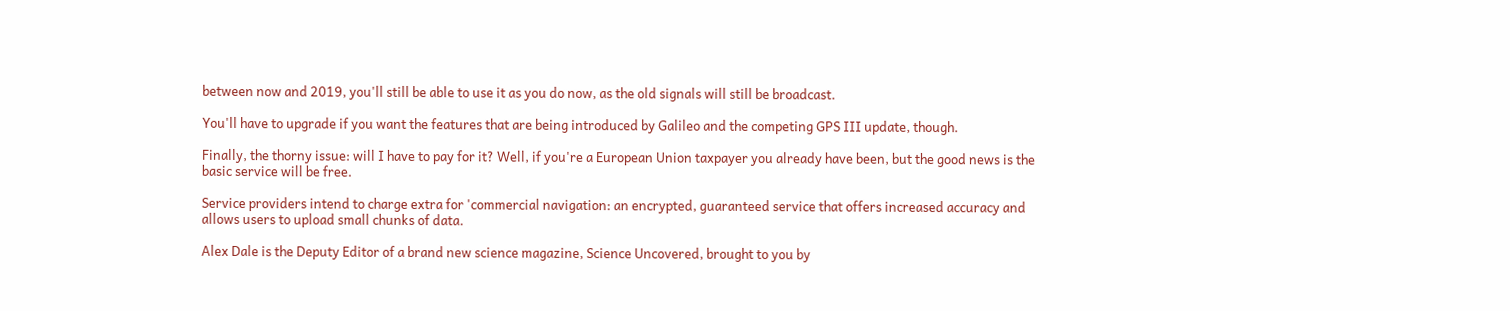between now and 2019, you'll still be able to use it as you do now, as the old signals will still be broadcast.

You'll have to upgrade if you want the features that are being introduced by Galileo and the competing GPS III update, though.

Finally, the thorny issue: will I have to pay for it? Well, if you're a European Union taxpayer you already have been, but the good news is the basic service will be free.

Service providers intend to charge extra for 'commercial navigation: an encrypted, guaranteed service that offers increased accuracy and allows users to upload small chunks of data.

Alex Dale is the Deputy Editor of a brand new science magazine, Science Uncovered, brought to you by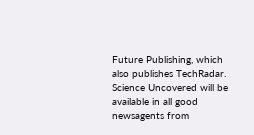Future Publishing, which also publishes TechRadar. Science Uncovered will be available in all good newsagents from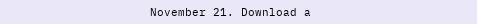November 21. Download a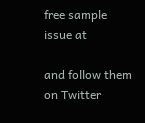free sample issue at

and follow them on Twitter